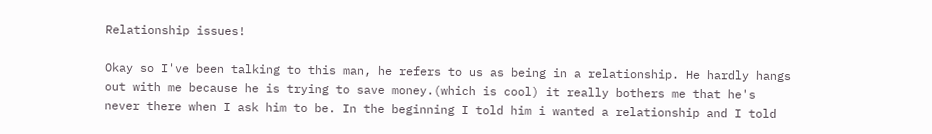Relationship issues!

Okay so I've been talking to this man, he refers to us as being in a relationship. He hardly hangs out with me because he is trying to save money.(which is cool) it really bothers me that he's never there when I ask him to be. In the beginning I told him i wanted a relationship and I told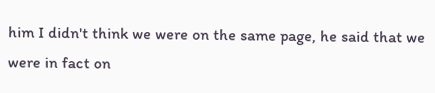him I didn't think we were on the same page, he said that we were in fact on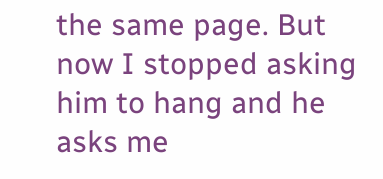the same page. But now I stopped asking him to hang and he asks me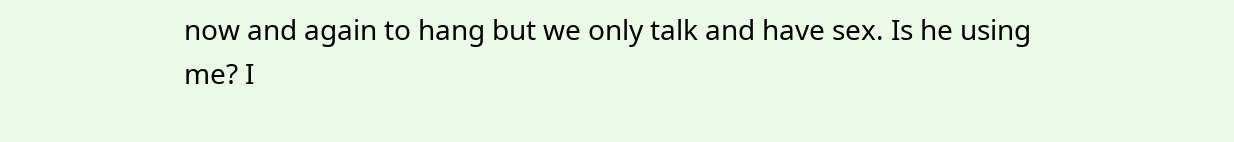now and again to hang but we only talk and have sex. Is he using me? I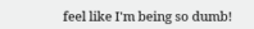feel like I'm being so dumb!